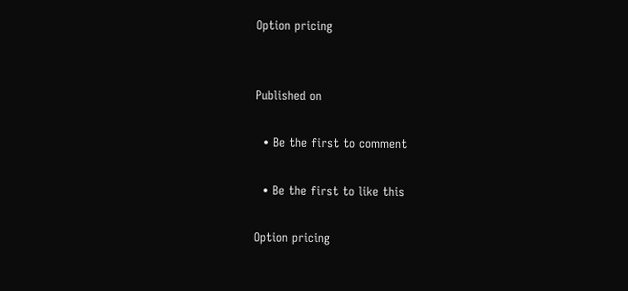Option pricing


Published on

  • Be the first to comment

  • Be the first to like this

Option pricing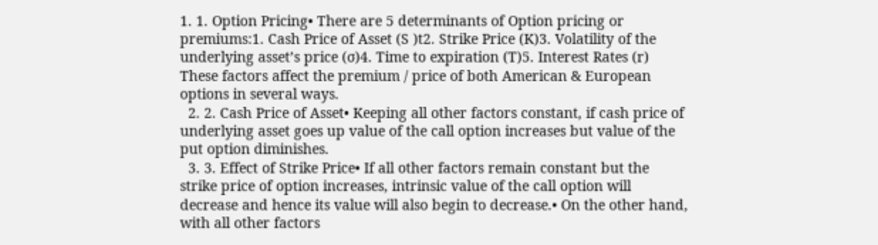1. 1. Option Pricing• There are 5 determinants of Option pricing or premiums:1. Cash Price of Asset (S )t2. Strike Price (K)3. Volatility of the underlying asset’s price (σ)4. Time to expiration (T)5. Interest Rates (r) These factors affect the premium / price of both American & European options in several ways.
  2. 2. Cash Price of Asset• Keeping all other factors constant, if cash price of underlying asset goes up value of the call option increases but value of the put option diminishes.
  3. 3. Effect of Strike Price• If all other factors remain constant but the strike price of option increases, intrinsic value of the call option will decrease and hence its value will also begin to decrease.• On the other hand, with all other factors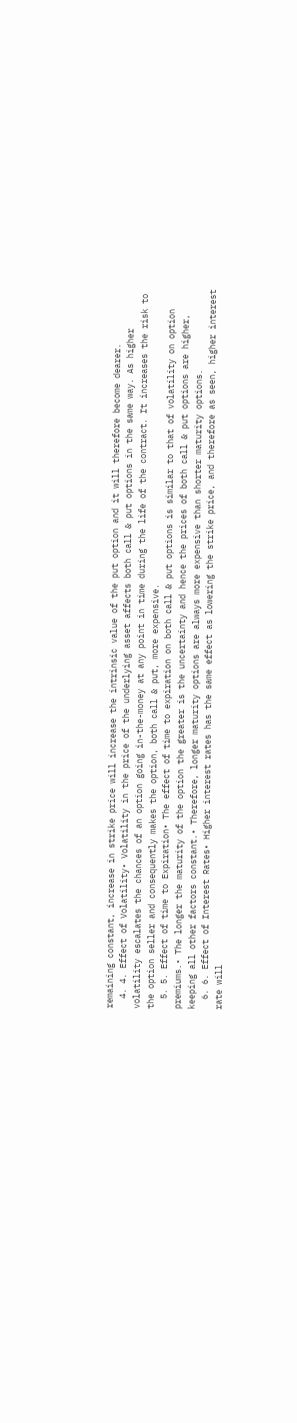remaining constant, increase in strike price will increase the intrinsic value of the put option and it will therefore become dearer.
  4. 4. Effect of Volatility• Volatility in the price of the underlying asset affects both call & put options in the same way. As higher volatility escalates the chances of an option going in-the-money at any point in time during the life of the contract. It increases the risk to the option seller and consequently makes the option, both call & put, more expensive.
  5. 5. Effect of time to Expiration• The effect of time to expiration on both call & put options is similar to that of volatility on option premiums.• The longer the maturity of the option the greater is the uncertainty and hence the prices of both call & put options are higher, keeping all other factors constant.• Therefore, longer maturity options are always more expensive than shorter maturity options.
  6. 6. Effect of Interest Rates• Higher interest rates has the same effect as lowering the strike price, and therefore as seen, higher interest rate will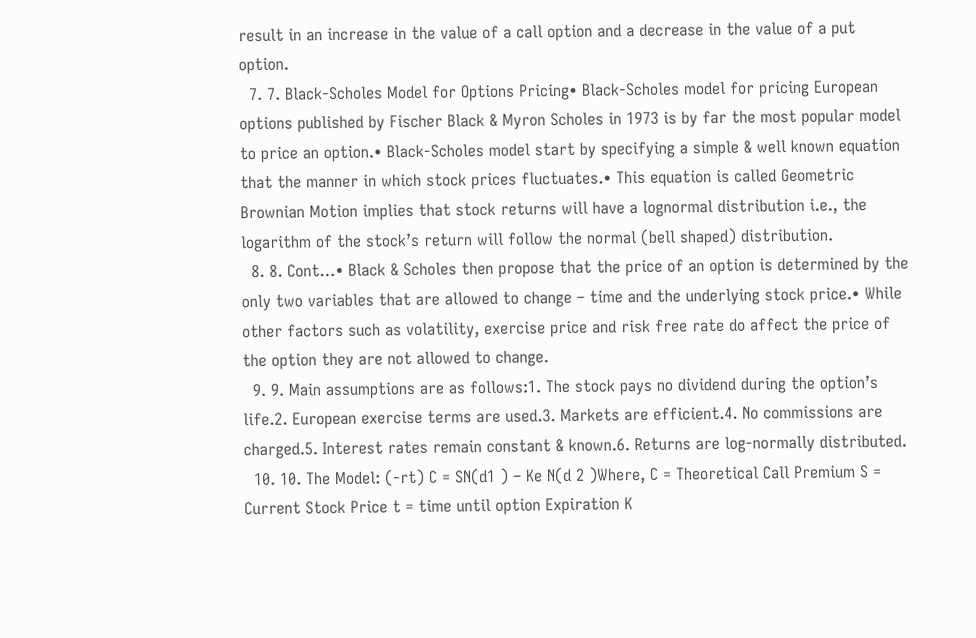result in an increase in the value of a call option and a decrease in the value of a put option.
  7. 7. Black-Scholes Model for Options Pricing• Black-Scholes model for pricing European options published by Fischer Black & Myron Scholes in 1973 is by far the most popular model to price an option.• Black-Scholes model start by specifying a simple & well known equation that the manner in which stock prices fluctuates.• This equation is called Geometric Brownian Motion implies that stock returns will have a lognormal distribution i.e., the logarithm of the stock’s return will follow the normal (bell shaped) distribution.
  8. 8. Cont…• Black & Scholes then propose that the price of an option is determined by the only two variables that are allowed to change – time and the underlying stock price.• While other factors such as volatility, exercise price and risk free rate do affect the price of the option they are not allowed to change.
  9. 9. Main assumptions are as follows:1. The stock pays no dividend during the option’s life.2. European exercise terms are used.3. Markets are efficient.4. No commissions are charged.5. Interest rates remain constant & known.6. Returns are log-normally distributed.
  10. 10. The Model: (-rt) C = SN(d1 ) – Ke N(d 2 )Where, C = Theoretical Call Premium S = Current Stock Price t = time until option Expiration K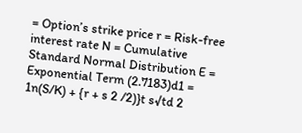= Option’s strike price r = Risk-free interest rate N = Cumulative Standard Normal Distribution E = Exponential Term (2.7183)d1 = 1n(S/K) + {r + s 2 /2)}t s√td 2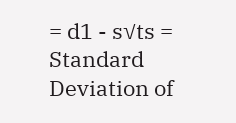= d1 - s√ts = Standard Deviation of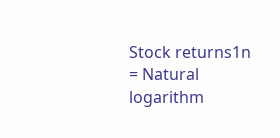Stock returns1n = Natural logarithm